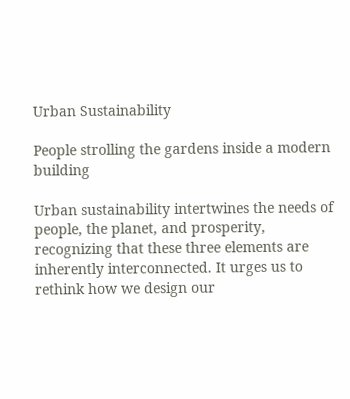Urban Sustainability

People strolling the gardens inside a modern building

Urban sustainability intertwines the needs of people, the planet, and prosperity, recognizing that these three elements are inherently interconnected. It urges us to rethink how we design our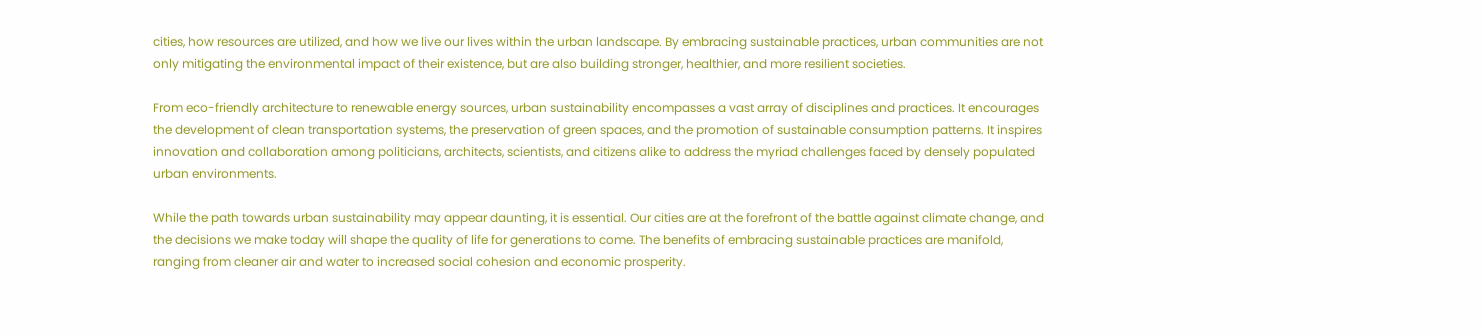cities, how resources are utilized, and how we live our lives within the urban landscape. By embracing sustainable practices, urban communities are not only mitigating the environmental impact of their existence, but are also building stronger, healthier, and more resilient societies.

From eco-friendly architecture to renewable energy sources, urban sustainability encompasses a vast array of disciplines and practices. It encourages the development of clean transportation systems, the preservation of green spaces, and the promotion of sustainable consumption patterns. It inspires innovation and collaboration among politicians, architects, scientists, and citizens alike to address the myriad challenges faced by densely populated urban environments.

While the path towards urban sustainability may appear daunting, it is essential. Our cities are at the forefront of the battle against climate change, and the decisions we make today will shape the quality of life for generations to come. The benefits of embracing sustainable practices are manifold, ranging from cleaner air and water to increased social cohesion and economic prosperity.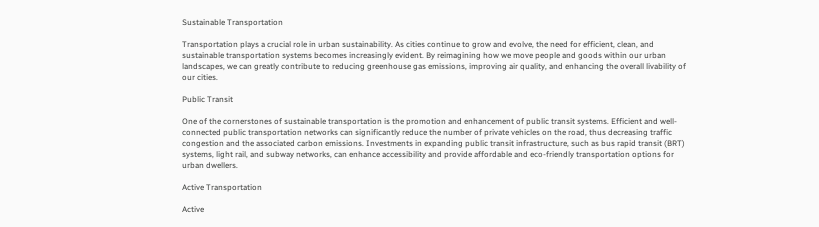Sustainable Transportation

Transportation plays a crucial role in urban sustainability. As cities continue to grow and evolve, the need for efficient, clean, and sustainable transportation systems becomes increasingly evident. By reimagining how we move people and goods within our urban landscapes, we can greatly contribute to reducing greenhouse gas emissions, improving air quality, and enhancing the overall livability of our cities.

Public Transit

One of the cornerstones of sustainable transportation is the promotion and enhancement of public transit systems. Efficient and well-connected public transportation networks can significantly reduce the number of private vehicles on the road, thus decreasing traffic congestion and the associated carbon emissions. Investments in expanding public transit infrastructure, such as bus rapid transit (BRT) systems, light rail, and subway networks, can enhance accessibility and provide affordable and eco-friendly transportation options for urban dwellers.

Active Transportation

Active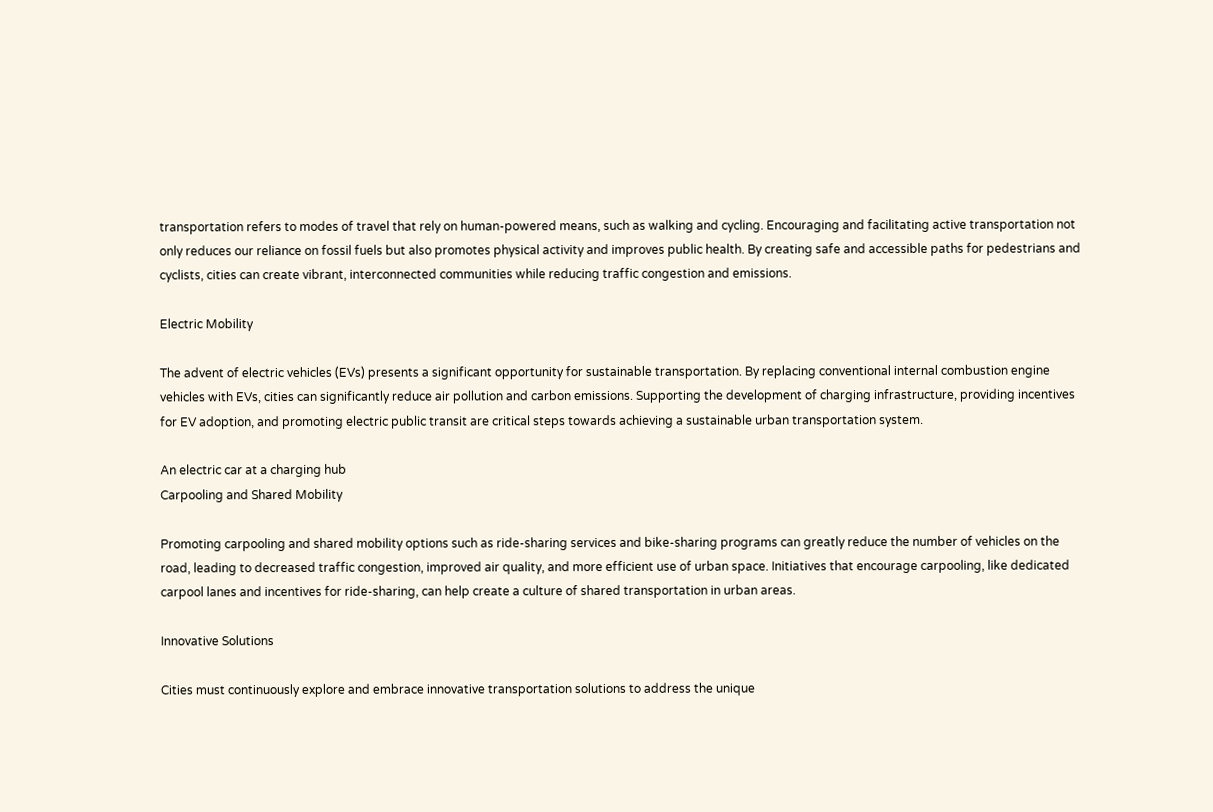transportation refers to modes of travel that rely on human-powered means, such as walking and cycling. Encouraging and facilitating active transportation not only reduces our reliance on fossil fuels but also promotes physical activity and improves public health. By creating safe and accessible paths for pedestrians and cyclists, cities can create vibrant, interconnected communities while reducing traffic congestion and emissions.

Electric Mobility

The advent of electric vehicles (EVs) presents a significant opportunity for sustainable transportation. By replacing conventional internal combustion engine vehicles with EVs, cities can significantly reduce air pollution and carbon emissions. Supporting the development of charging infrastructure, providing incentives for EV adoption, and promoting electric public transit are critical steps towards achieving a sustainable urban transportation system.

An electric car at a charging hub
Carpooling and Shared Mobility

Promoting carpooling and shared mobility options such as ride-sharing services and bike-sharing programs can greatly reduce the number of vehicles on the road, leading to decreased traffic congestion, improved air quality, and more efficient use of urban space. Initiatives that encourage carpooling, like dedicated carpool lanes and incentives for ride-sharing, can help create a culture of shared transportation in urban areas.

Innovative Solutions

Cities must continuously explore and embrace innovative transportation solutions to address the unique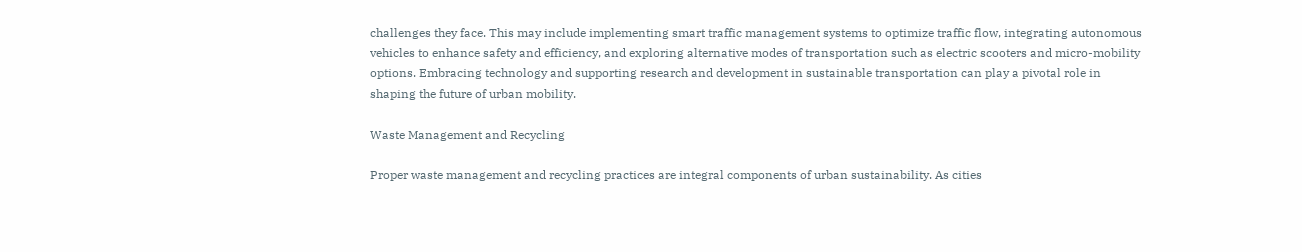challenges they face. This may include implementing smart traffic management systems to optimize traffic flow, integrating autonomous vehicles to enhance safety and efficiency, and exploring alternative modes of transportation such as electric scooters and micro-mobility options. Embracing technology and supporting research and development in sustainable transportation can play a pivotal role in shaping the future of urban mobility.

Waste Management and Recycling

Proper waste management and recycling practices are integral components of urban sustainability. As cities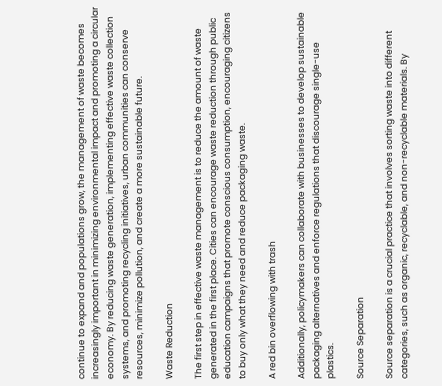continue to expand and populations grow, the management of waste becomes increasingly important in minimizing environmental impact and promoting a circular economy. By reducing waste generation, implementing effective waste collection systems, and promoting recycling initiatives, urban communities can conserve resources, minimize pollution, and create a more sustainable future.

Waste Reduction

The first step in effective waste management is to reduce the amount of waste generated in the first place. Cities can encourage waste reduction through public education campaigns that promote conscious consumption, encouraging citizens to buy only what they need and reduce packaging waste.

A red bin overflowing with trash

Additionally, policymakers can collaborate with businesses to develop sustainable packaging alternatives and enforce regulations that discourage single-use plastics.

Source Separation

Source separation is a crucial practice that involves sorting waste into different categories, such as organic, recyclable, and non-recyclable materials. By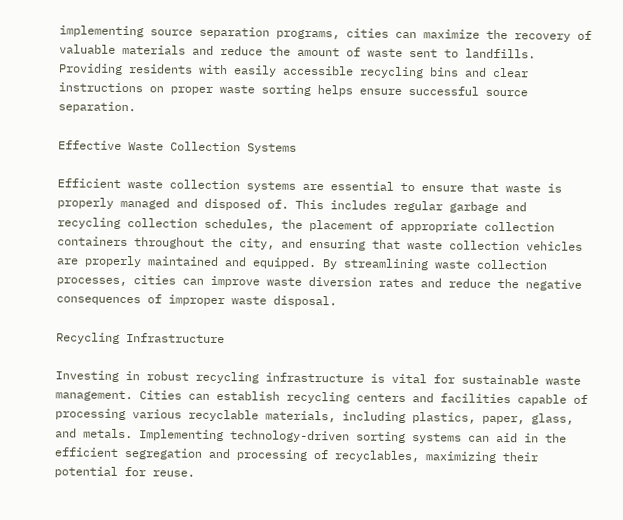implementing source separation programs, cities can maximize the recovery of valuable materials and reduce the amount of waste sent to landfills. Providing residents with easily accessible recycling bins and clear instructions on proper waste sorting helps ensure successful source separation.

Effective Waste Collection Systems

Efficient waste collection systems are essential to ensure that waste is properly managed and disposed of. This includes regular garbage and recycling collection schedules, the placement of appropriate collection containers throughout the city, and ensuring that waste collection vehicles are properly maintained and equipped. By streamlining waste collection processes, cities can improve waste diversion rates and reduce the negative consequences of improper waste disposal.

Recycling Infrastructure

Investing in robust recycling infrastructure is vital for sustainable waste management. Cities can establish recycling centers and facilities capable of processing various recyclable materials, including plastics, paper, glass, and metals. Implementing technology-driven sorting systems can aid in the efficient segregation and processing of recyclables, maximizing their potential for reuse.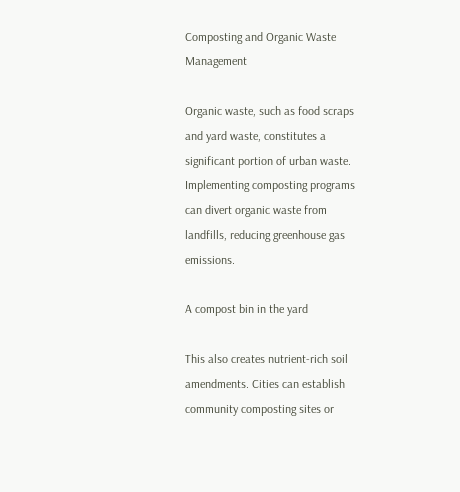Composting and Organic Waste Management

Organic waste, such as food scraps and yard waste, constitutes a significant portion of urban waste. Implementing composting programs can divert organic waste from landfills, reducing greenhouse gas emissions.

A compost bin in the yard

This also creates nutrient-rich soil amendments. Cities can establish community composting sites or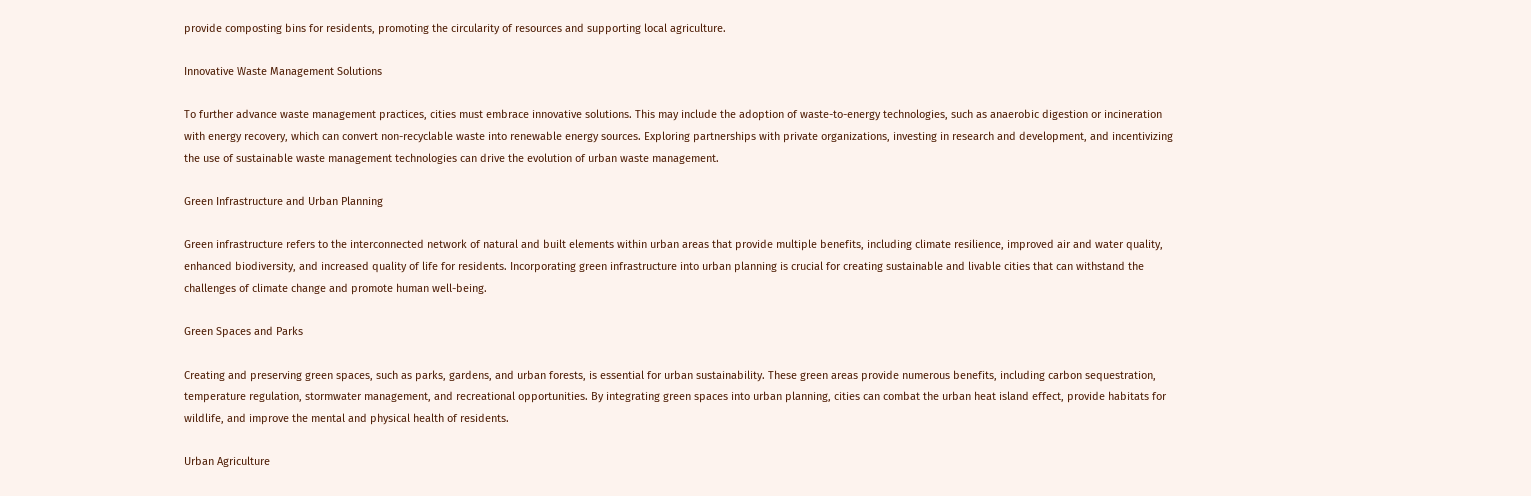provide composting bins for residents, promoting the circularity of resources and supporting local agriculture.

Innovative Waste Management Solutions

To further advance waste management practices, cities must embrace innovative solutions. This may include the adoption of waste-to-energy technologies, such as anaerobic digestion or incineration with energy recovery, which can convert non-recyclable waste into renewable energy sources. Exploring partnerships with private organizations, investing in research and development, and incentivizing the use of sustainable waste management technologies can drive the evolution of urban waste management.

Green Infrastructure and Urban Planning

Green infrastructure refers to the interconnected network of natural and built elements within urban areas that provide multiple benefits, including climate resilience, improved air and water quality, enhanced biodiversity, and increased quality of life for residents. Incorporating green infrastructure into urban planning is crucial for creating sustainable and livable cities that can withstand the challenges of climate change and promote human well-being.

Green Spaces and Parks

Creating and preserving green spaces, such as parks, gardens, and urban forests, is essential for urban sustainability. These green areas provide numerous benefits, including carbon sequestration, temperature regulation, stormwater management, and recreational opportunities. By integrating green spaces into urban planning, cities can combat the urban heat island effect, provide habitats for wildlife, and improve the mental and physical health of residents.

Urban Agriculture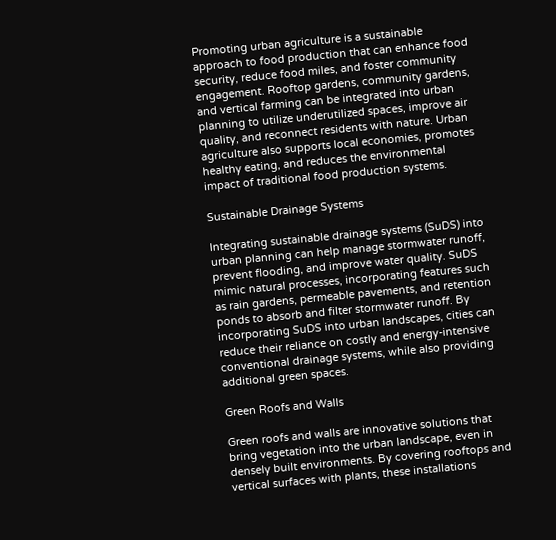Promoting urban agriculture is a sustainable approach to food production that can enhance food security, reduce food miles, and foster community engagement. Rooftop gardens, community gardens, and vertical farming can be integrated into urban planning to utilize underutilized spaces, improve air quality, and reconnect residents with nature. Urban agriculture also supports local economies, promotes healthy eating, and reduces the environmental impact of traditional food production systems.

Sustainable Drainage Systems

Integrating sustainable drainage systems (SuDS) into urban planning can help manage stormwater runoff, prevent flooding, and improve water quality. SuDS mimic natural processes, incorporating features such as rain gardens, permeable pavements, and retention ponds to absorb and filter stormwater runoff. By incorporating SuDS into urban landscapes, cities can reduce their reliance on costly and energy-intensive conventional drainage systems, while also providing additional green spaces.

Green Roofs and Walls

Green roofs and walls are innovative solutions that bring vegetation into the urban landscape, even in densely built environments. By covering rooftops and vertical surfaces with plants, these installations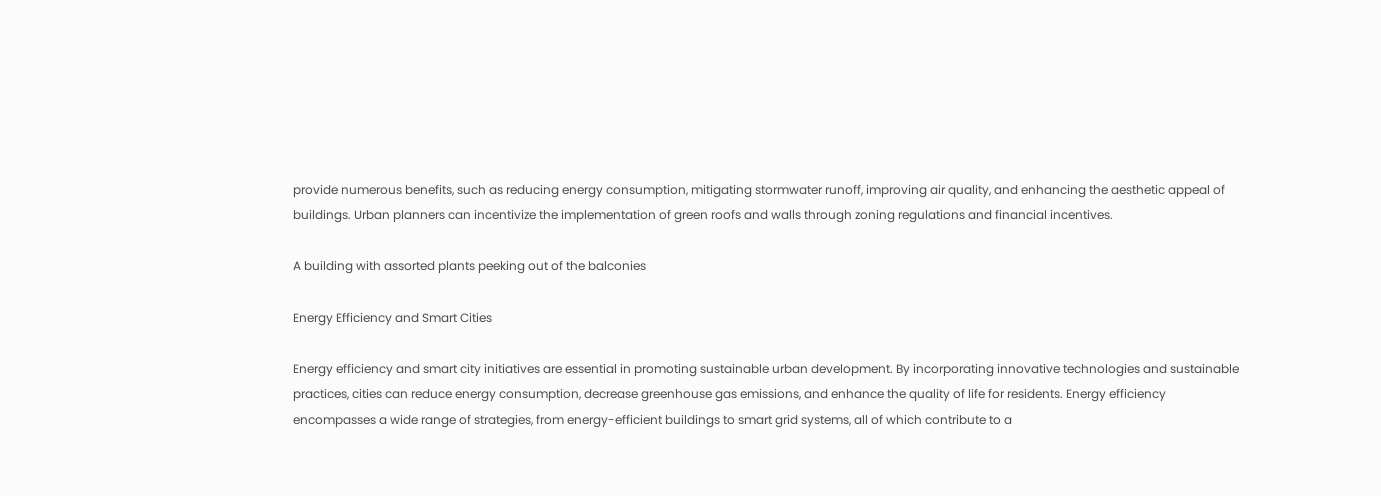provide numerous benefits, such as reducing energy consumption, mitigating stormwater runoff, improving air quality, and enhancing the aesthetic appeal of buildings. Urban planners can incentivize the implementation of green roofs and walls through zoning regulations and financial incentives.

A building with assorted plants peeking out of the balconies

Energy Efficiency and Smart Cities

Energy efficiency and smart city initiatives are essential in promoting sustainable urban development. By incorporating innovative technologies and sustainable practices, cities can reduce energy consumption, decrease greenhouse gas emissions, and enhance the quality of life for residents. Energy efficiency encompasses a wide range of strategies, from energy-efficient buildings to smart grid systems, all of which contribute to a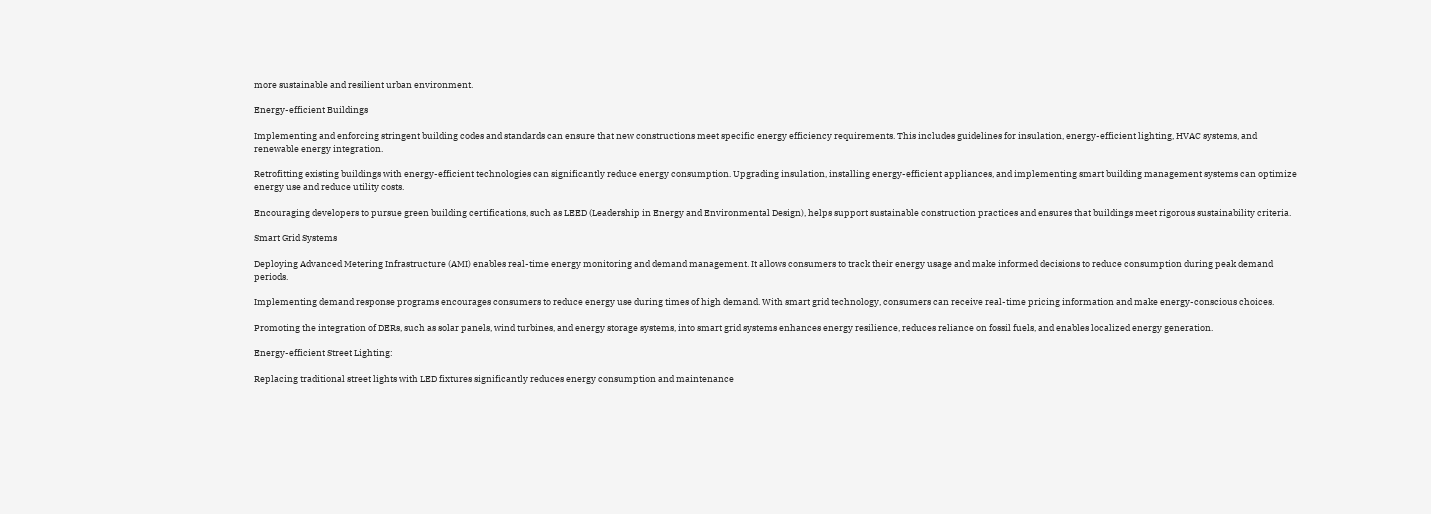more sustainable and resilient urban environment.

Energy-efficient Buildings

Implementing and enforcing stringent building codes and standards can ensure that new constructions meet specific energy efficiency requirements. This includes guidelines for insulation, energy-efficient lighting, HVAC systems, and renewable energy integration.

Retrofitting existing buildings with energy-efficient technologies can significantly reduce energy consumption. Upgrading insulation, installing energy-efficient appliances, and implementing smart building management systems can optimize energy use and reduce utility costs.

Encouraging developers to pursue green building certifications, such as LEED (Leadership in Energy and Environmental Design), helps support sustainable construction practices and ensures that buildings meet rigorous sustainability criteria.

Smart Grid Systems

Deploying Advanced Metering Infrastructure (AMI) enables real-time energy monitoring and demand management. It allows consumers to track their energy usage and make informed decisions to reduce consumption during peak demand periods.

Implementing demand response programs encourages consumers to reduce energy use during times of high demand. With smart grid technology, consumers can receive real-time pricing information and make energy-conscious choices.

Promoting the integration of DERs, such as solar panels, wind turbines, and energy storage systems, into smart grid systems enhances energy resilience, reduces reliance on fossil fuels, and enables localized energy generation.

Energy-efficient Street Lighting:

Replacing traditional street lights with LED fixtures significantly reduces energy consumption and maintenance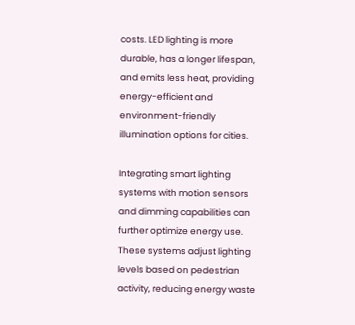costs. LED lighting is more durable, has a longer lifespan, and emits less heat, providing energy-efficient and environment-friendly illumination options for cities.

Integrating smart lighting systems with motion sensors and dimming capabilities can further optimize energy use. These systems adjust lighting levels based on pedestrian activity, reducing energy waste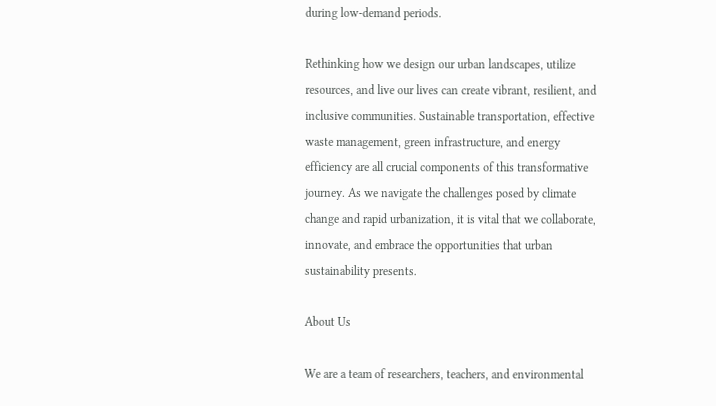during low-demand periods.

Rethinking how we design our urban landscapes, utilize resources, and live our lives can create vibrant, resilient, and inclusive communities. Sustainable transportation, effective waste management, green infrastructure, and energy efficiency are all crucial components of this transformative journey. As we navigate the challenges posed by climate change and rapid urbanization, it is vital that we collaborate, innovate, and embrace the opportunities that urban sustainability presents.

About Us

We are a team of researchers, teachers, and environmental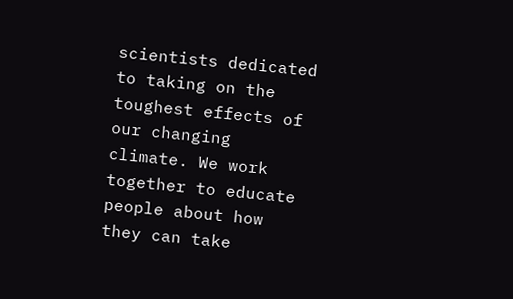scientists dedicated to taking on the toughest effects of our changing climate. We work together to educate people about how they can take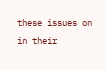these issues on in their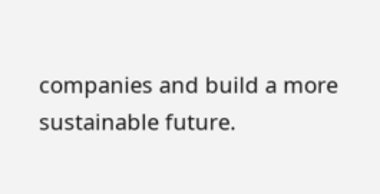companies and build a more sustainable future.